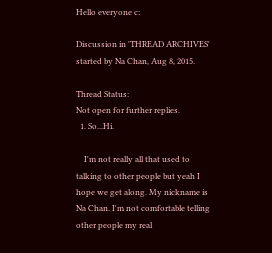Hello everyone c:

Discussion in 'THREAD ARCHIVES' started by Na Chan, Aug 8, 2015.

Thread Status:
Not open for further replies.
  1. So...Hi.

    I'm not really all that used to talking to other people but yeah I hope we get along. My nickname is Na Chan. I'm not comfortable telling other people my real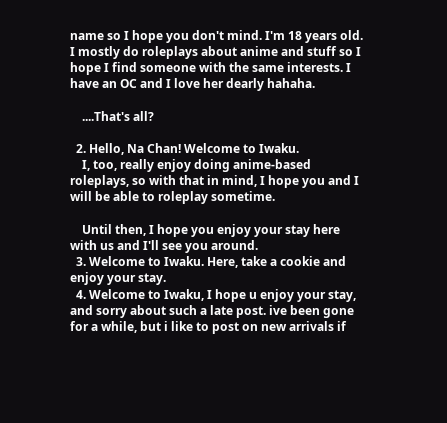name so I hope you don't mind. I'm 18 years old. I mostly do roleplays about anime and stuff so I hope I find someone with the same interests. I have an OC and I love her dearly hahaha.

    ....That's all?

  2. Hello, Na Chan! Welcome to Iwaku.
    I, too, really enjoy doing anime-based roleplays, so with that in mind, I hope you and I will be able to roleplay sometime.

    Until then, I hope you enjoy your stay here with us and I'll see you around.
  3. Welcome to Iwaku. Here, take a cookie and enjoy your stay.
  4. Welcome to Iwaku, I hope u enjoy your stay, and sorry about such a late post. ive been gone for a while, but i like to post on new arrivals if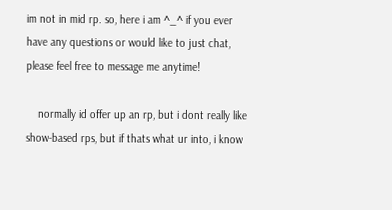im not in mid rp. so, here i am ^_^ if you ever have any questions or would like to just chat, please feel free to message me anytime!

    normally id offer up an rp, but i dont really like show-based rps, but if thats what ur into, i know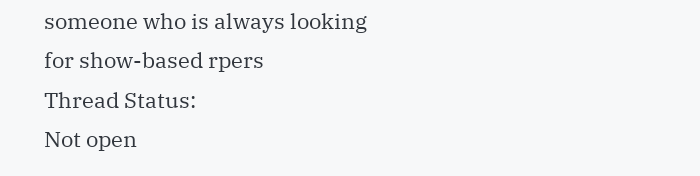someone who is always looking for show-based rpers
Thread Status:
Not open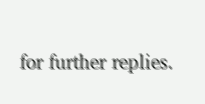for further replies.